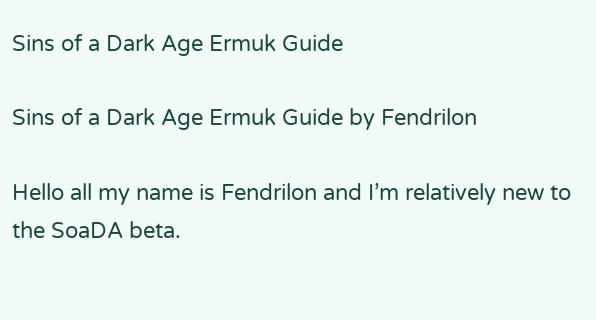Sins of a Dark Age Ermuk Guide

Sins of a Dark Age Ermuk Guide by Fendrilon

Hello all my name is Fendrilon and I’m relatively new to the SoaDA beta.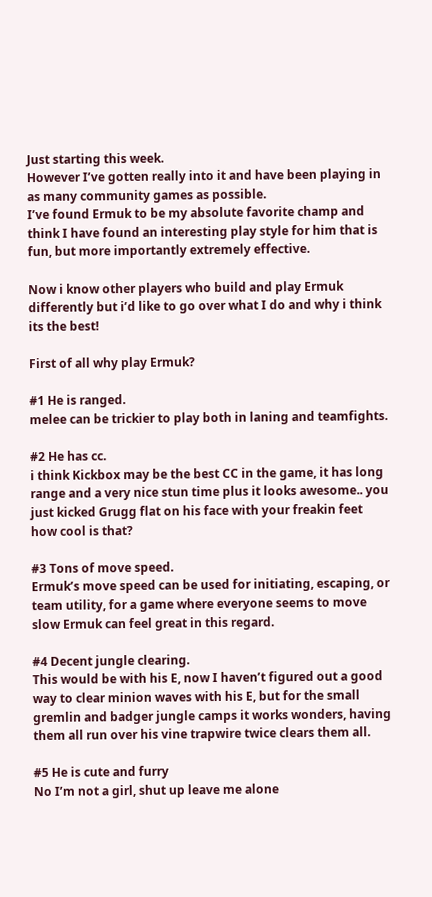Just starting this week.
However I’ve gotten really into it and have been playing in as many community games as possible.
I’ve found Ermuk to be my absolute favorite champ and think I have found an interesting play style for him that is fun, but more importantly extremely effective.

Now i know other players who build and play Ermuk differently but i’d like to go over what I do and why i think its the best!

First of all why play Ermuk?

#1 He is ranged.
melee can be trickier to play both in laning and teamfights.

#2 He has cc.
i think Kickbox may be the best CC in the game, it has long range and a very nice stun time plus it looks awesome.. you just kicked Grugg flat on his face with your freakin feet how cool is that?

#3 Tons of move speed.
Ermuk’s move speed can be used for initiating, escaping, or team utility, for a game where everyone seems to move slow Ermuk can feel great in this regard.

#4 Decent jungle clearing.
This would be with his E, now I haven’t figured out a good way to clear minion waves with his E, but for the small gremlin and badger jungle camps it works wonders, having them all run over his vine trapwire twice clears them all.

#5 He is cute and furry
No I’m not a girl, shut up leave me alone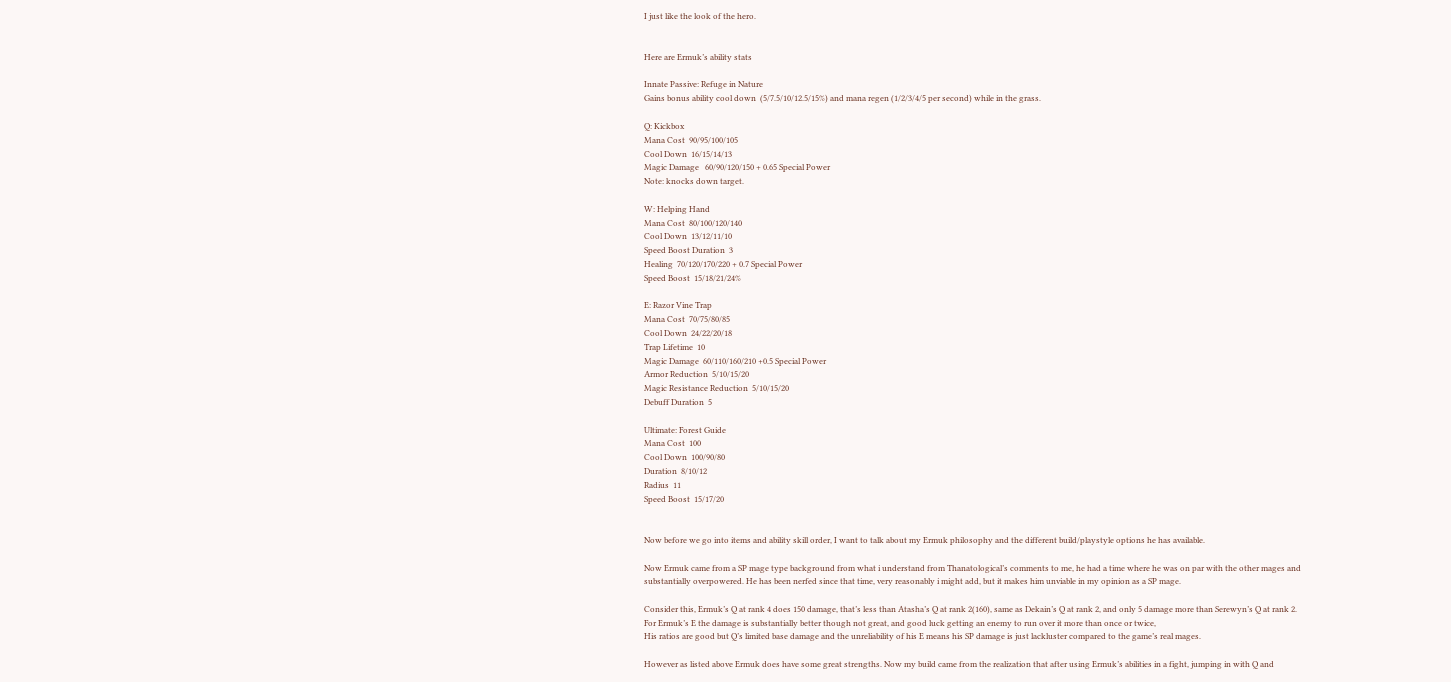I just like the look of the hero.


Here are Ermuk’s ability stats

Innate Passive: Refuge in Nature
Gains bonus ability cool down  (5/7.5/10/12.5/15%) and mana regen (1/2/3/4/5 per second) while in the grass.

Q: Kickbox
Mana Cost  90/95/100/105
Cool Down  16/15/14/13
Magic Damage   60/90/120/150 + 0.65 Special Power
Note: knocks down target.

W: Helping Hand
Mana Cost  80/100/120/140
Cool Down  13/12/11/10
Speed Boost Duration  3
Healing  70/120/170/220 + 0.7 Special Power
Speed Boost  15/18/21/24%

E: Razor Vine Trap
Mana Cost  70/75/80/85
Cool Down  24/22/20/18
Trap Lifetime  10
Magic Damage  60/110/160/210 +0.5 Special Power
Armor Reduction  5/10/15/20
Magic Resistance Reduction  5/10/15/20
Debuff Duration  5

Ultimate: Forest Guide
Mana Cost  100
Cool Down  100/90/80
Duration  8/10/12
Radius  11
Speed Boost  15/17/20


Now before we go into items and ability skill order, I want to talk about my Ermuk philosophy and the different build/playstyle options he has available.

Now Ermuk came from a SP mage type background from what i understand from Thanatological’s comments to me, he had a time where he was on par with the other mages and substantially overpowered. He has been nerfed since that time, very reasonably i might add, but it makes him unviable in my opinion as a SP mage.

Consider this, Ermuk’s Q at rank 4 does 150 damage, that’s less than Atasha’s Q at rank 2(160), same as Dekain’s Q at rank 2, and only 5 damage more than Serewyn’s Q at rank 2.
For Ermuk’s E the damage is substantially better though not great, and good luck getting an enemy to run over it more than once or twice,
His ratios are good but Q’s limited base damage and the unreliability of his E means his SP damage is just lackluster compared to the game’s real mages.

However as listed above Ermuk does have some great strengths. Now my build came from the realization that after using Ermuk’s abilities in a fight, jumping in with Q and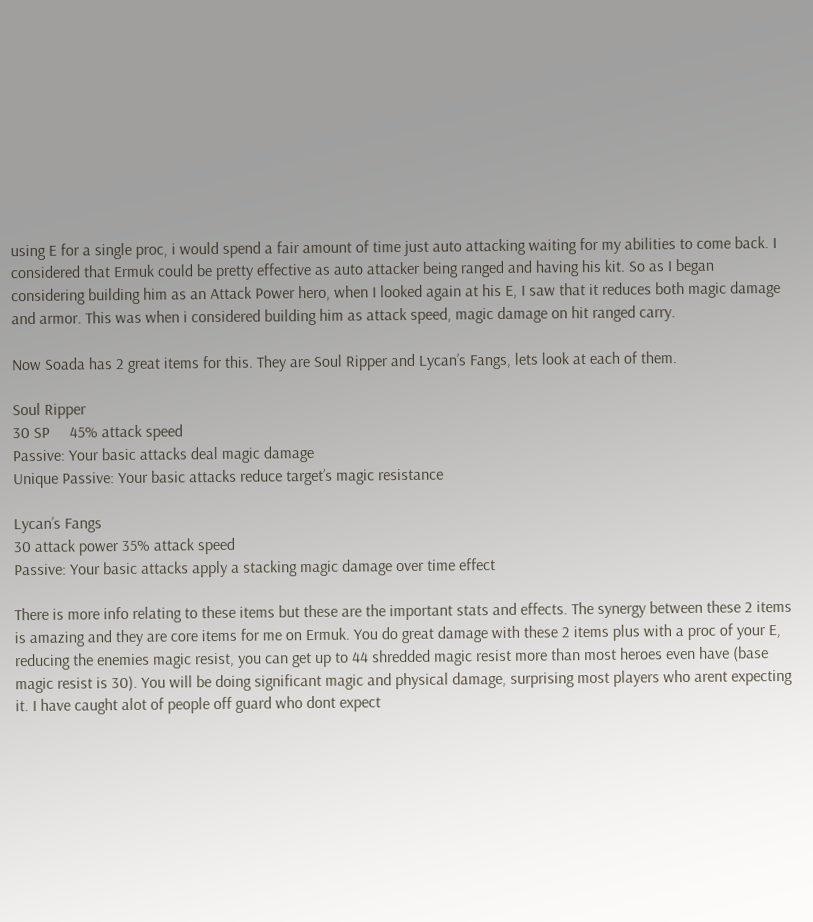using E for a single proc, i would spend a fair amount of time just auto attacking waiting for my abilities to come back. I considered that Ermuk could be pretty effective as auto attacker being ranged and having his kit. So as I began considering building him as an Attack Power hero, when I looked again at his E, I saw that it reduces both magic damage and armor. This was when i considered building him as attack speed, magic damage on hit ranged carry.

Now Soada has 2 great items for this. They are Soul Ripper and Lycan’s Fangs, lets look at each of them.

Soul Ripper
30 SP     45% attack speed
Passive: Your basic attacks deal magic damage
Unique Passive: Your basic attacks reduce target’s magic resistance

Lycan’s Fangs
30 attack power 35% attack speed
Passive: Your basic attacks apply a stacking magic damage over time effect

There is more info relating to these items but these are the important stats and effects. The synergy between these 2 items is amazing and they are core items for me on Ermuk. You do great damage with these 2 items plus with a proc of your E, reducing the enemies magic resist, you can get up to 44 shredded magic resist more than most heroes even have (base magic resist is 30). You will be doing significant magic and physical damage, surprising most players who arent expecting it. I have caught alot of people off guard who dont expect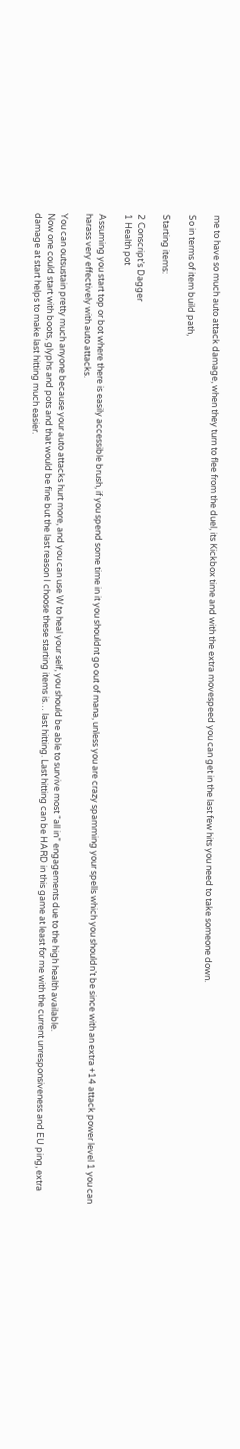me to have so much auto attack damage, when they turn to flee from the duel, its Kickbox time and with the extra movespeed you can get in the last few hits you need to take someone down.

So in terms of item build path,

Starting items:

2 Conscript’s Dagger
1 Health pot

Assuming you start top or bot where there is easily accessible brush, if you spend some time in it you shouldnt go out of mana, unless you are crazy spamming your spells which you shouldn’t be since with an extra +14 attack power level 1 you can harass very effectively with auto attacks.

You can outsustain pretty much anyone because your auto attacks hurt more, and you can use W to heal your self, you should be able to survive most “all in” engagements due to the high health available.
Now one could start with boots, glyphs and pots and that would be fine but the last reason I choose these starting items is… last hitting. Last hitting can be HARD in this game at least for me with the current unresponsiveness and EU ping, extra damage at start helps to make last hitting much easier.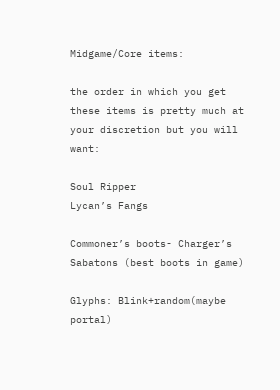Midgame/Core items:

the order in which you get these items is pretty much at your discretion but you will want:

Soul Ripper
Lycan’s Fangs

Commoner’s boots- Charger’s Sabatons (best boots in game)

Glyphs: Blink+random(maybe portal)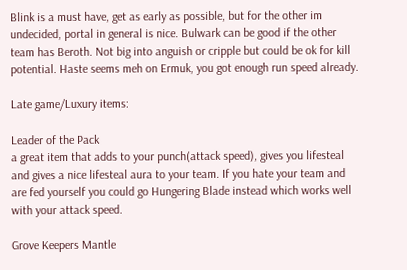Blink is a must have, get as early as possible, but for the other im undecided, portal in general is nice. Bulwark can be good if the other team has Beroth. Not big into anguish or cripple but could be ok for kill potential. Haste seems meh on Ermuk, you got enough run speed already.

Late game/Luxury items:

Leader of the Pack
a great item that adds to your punch(attack speed), gives you lifesteal and gives a nice lifesteal aura to your team. If you hate your team and are fed yourself you could go Hungering Blade instead which works well with your attack speed.

Grove Keepers Mantle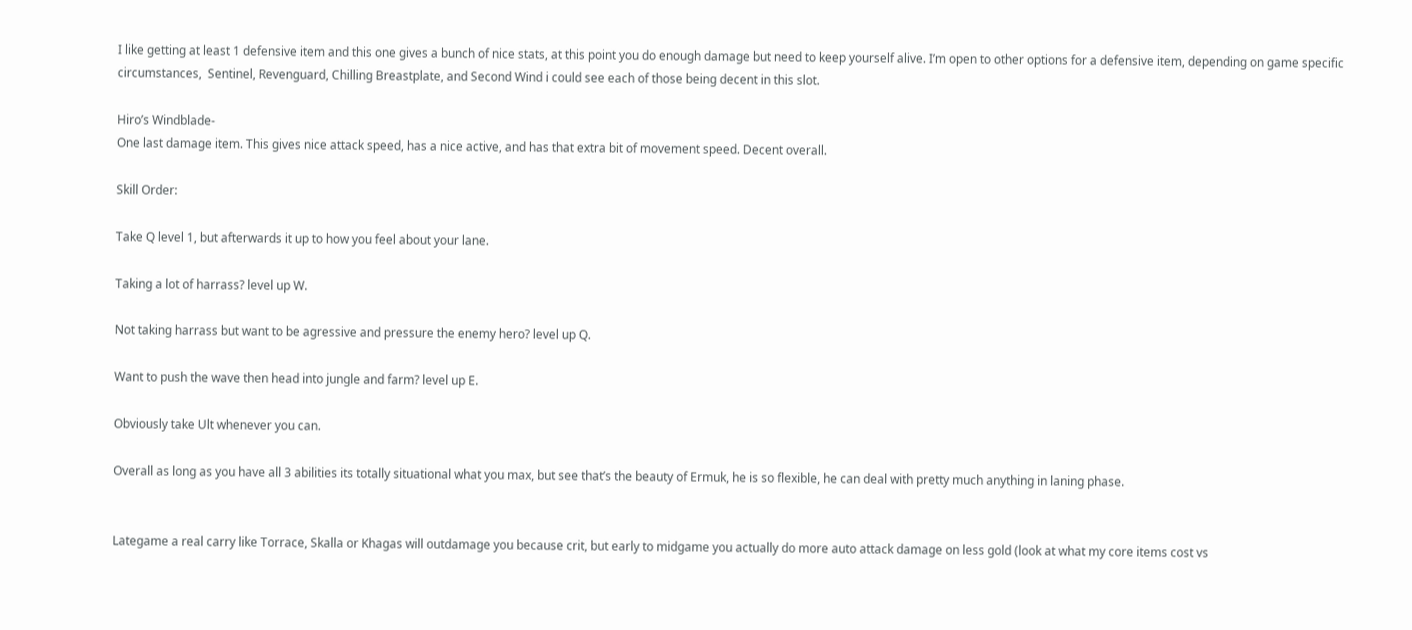I like getting at least 1 defensive item and this one gives a bunch of nice stats, at this point you do enough damage but need to keep yourself alive. I’m open to other options for a defensive item, depending on game specific circumstances,  Sentinel, Revenguard, Chilling Breastplate, and Second Wind i could see each of those being decent in this slot.

Hiro’s Windblade-
One last damage item. This gives nice attack speed, has a nice active, and has that extra bit of movement speed. Decent overall.

Skill Order:

Take Q level 1, but afterwards it up to how you feel about your lane.

Taking a lot of harrass? level up W.

Not taking harrass but want to be agressive and pressure the enemy hero? level up Q.

Want to push the wave then head into jungle and farm? level up E.

Obviously take Ult whenever you can.

Overall as long as you have all 3 abilities its totally situational what you max, but see that’s the beauty of Ermuk, he is so flexible, he can deal with pretty much anything in laning phase.


Lategame a real carry like Torrace, Skalla or Khagas will outdamage you because crit, but early to midgame you actually do more auto attack damage on less gold (look at what my core items cost vs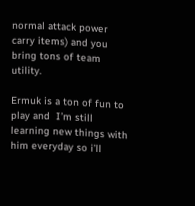normal attack power carry items) and you bring tons of team utility.

Ermuk is a ton of fun to play and  I’m still learning new things with him everyday so i’ll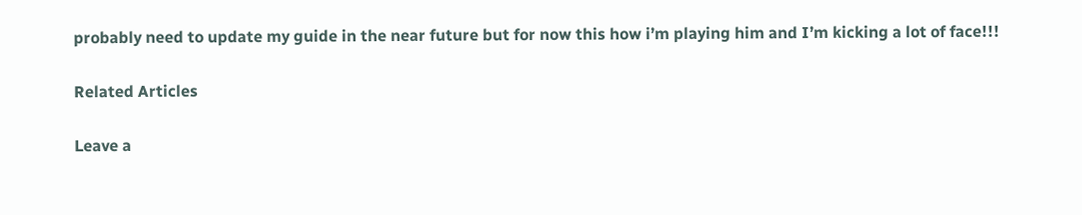probably need to update my guide in the near future but for now this how i’m playing him and I’m kicking a lot of face!!!

Related Articles

Leave a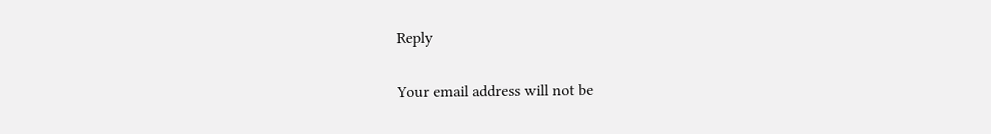Reply

Your email address will not be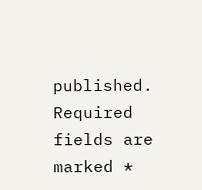published. Required fields are marked *